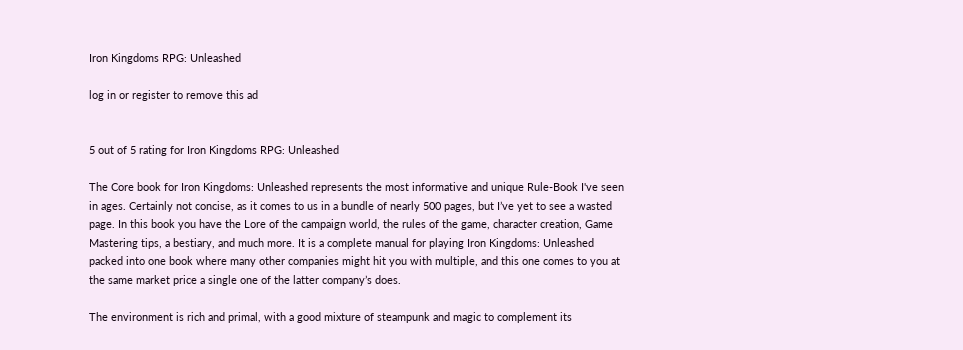Iron Kingdoms RPG: Unleashed

log in or register to remove this ad


5 out of 5 rating for Iron Kingdoms RPG: Unleashed

The Core book for Iron Kingdoms: Unleashed represents the most informative and unique Rule-Book I've seen in ages. Certainly not concise, as it comes to us in a bundle of nearly 500 pages, but I’ve yet to see a wasted page. In this book you have the Lore of the campaign world, the rules of the game, character creation, Game Mastering tips, a bestiary, and much more. It is a complete manual for playing Iron Kingdoms: Unleashed packed into one book where many other companies might hit you with multiple, and this one comes to you at the same market price a single one of the latter company’s does.

The environment is rich and primal, with a good mixture of steampunk and magic to complement its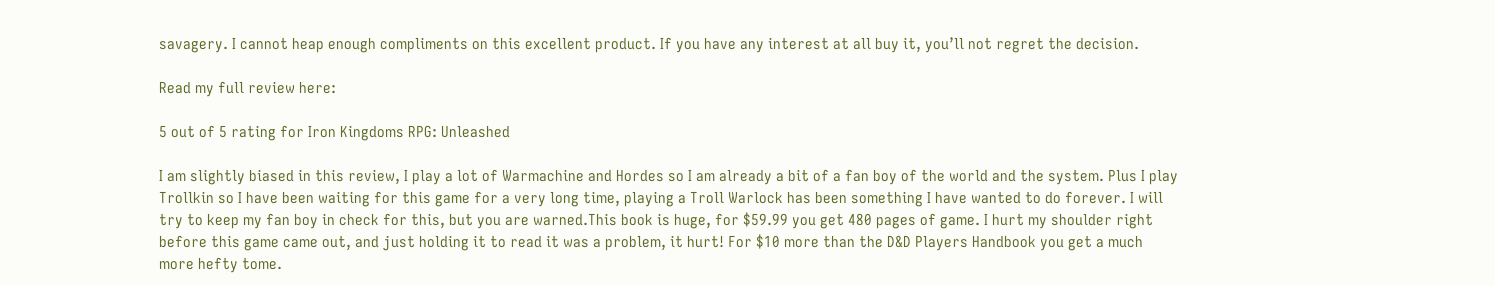savagery. I cannot heap enough compliments on this excellent product. If you have any interest at all buy it, you’ll not regret the decision.

Read my full review here:

5 out of 5 rating for Iron Kingdoms RPG: Unleashed

I am slightly biased in this review, I play a lot of Warmachine and Hordes so I am already a bit of a fan boy of the world and the system. Plus I play Trollkin so I have been waiting for this game for a very long time, playing a Troll Warlock has been something I have wanted to do forever. I will try to keep my fan boy in check for this, but you are warned.This book is huge, for $59.99 you get 480 pages of game. I hurt my shoulder right before this game came out, and just holding it to read it was a problem, it hurt! For $10 more than the D&D Players Handbook you get a much more hefty tome.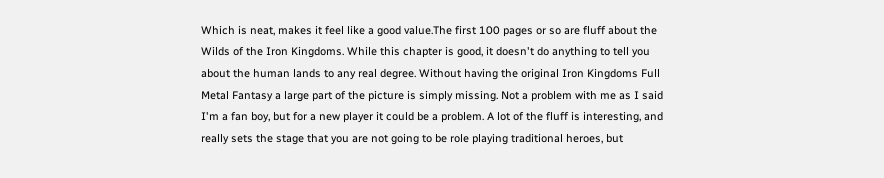Which is neat, makes it feel like a good value.The first 100 pages or so are fluff about the Wilds of the Iron Kingdoms. While this chapter is good, it doesn't do anything to tell you about the human lands to any real degree. Without having the original Iron Kingdoms Full Metal Fantasy a large part of the picture is simply missing. Not a problem with me as I said I'm a fan boy, but for a new player it could be a problem. A lot of the fluff is interesting, and really sets the stage that you are not going to be role playing traditional heroes, but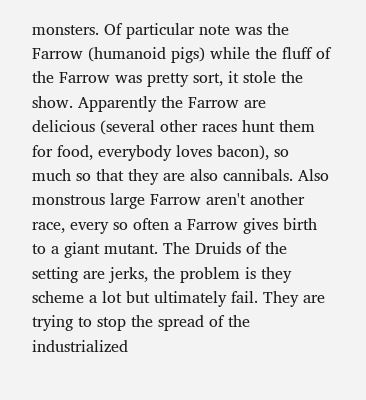monsters. Of particular note was the Farrow (humanoid pigs) while the fluff of the Farrow was pretty sort, it stole the show. Apparently the Farrow are delicious (several other races hunt them for food, everybody loves bacon), so much so that they are also cannibals. Also monstrous large Farrow aren't another race, every so often a Farrow gives birth to a giant mutant. The Druids of the setting are jerks, the problem is they scheme a lot but ultimately fail. They are trying to stop the spread of the industrialized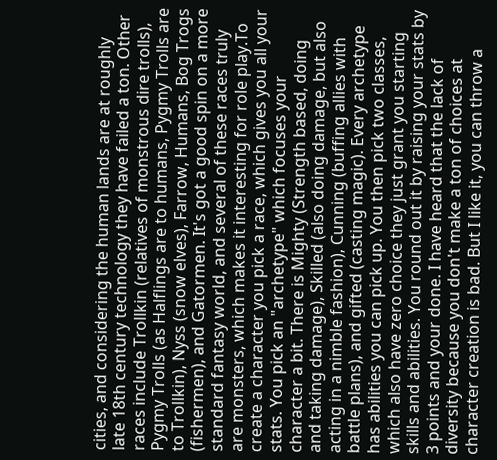cities, and considering the human lands are at roughly late 18th century technology they have failed a ton. Other races include Trollkin (relatives of monstrous dire trolls), Pygmy Trolls (as Halflings are to humans, Pygmy Trolls are to Trollkin), Nyss (snow elves), Farrow, Humans, Bog Trogs (fishermen), and Gatormen. It's got a good spin on a more standard fantasy world, and several of these races truly are monsters, which makes it interesting for role play.To create a character you pick a race, which gives you all your stats. You pick an "archetype" which focuses your character a bit. There is Mighty (Strength based, doing and taking damage), Skilled (also doing damage, but also acting in a nimble fashion), Cunning (buffing allies with battle plans), and gifted (casting magic). Every archetype has abilities you can pick up. You then pick two classes, which also have zero choice they just grant you starting skills and abilities. You round out it by raising your stats by 3 points and your done. I have heard that the lack of diversity because you don't make a ton of choices at character creation is bad. But I like it, you can throw a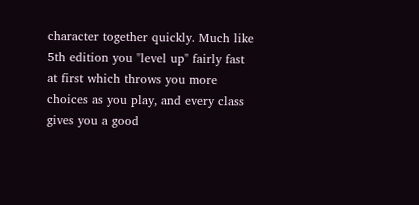character together quickly. Much like 5th edition you "level up" fairly fast at first which throws you more choices as you play, and every class gives you a good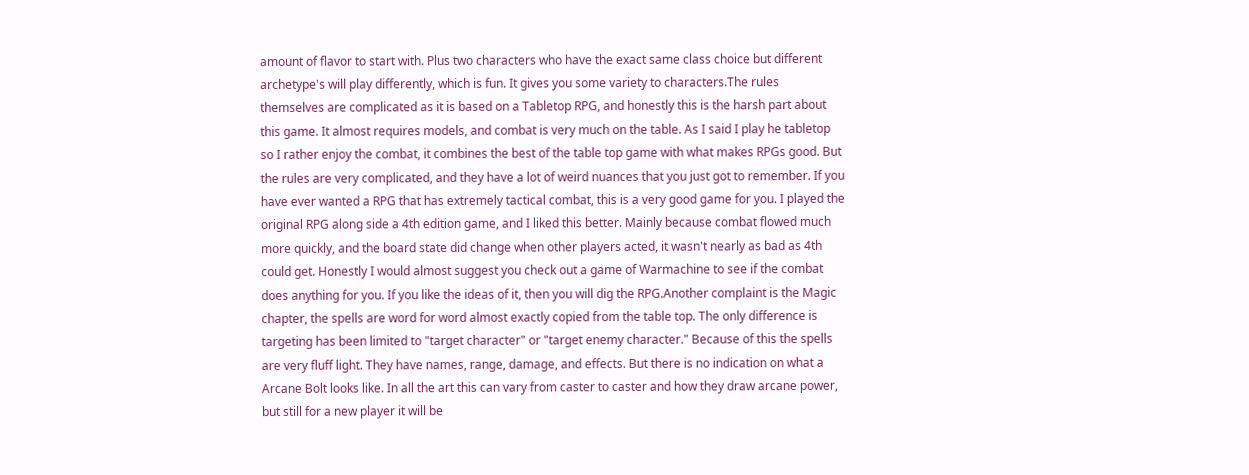amount of flavor to start with. Plus two characters who have the exact same class choice but different archetype's will play differently, which is fun. It gives you some variety to characters.The rules themselves are complicated as it is based on a Tabletop RPG, and honestly this is the harsh part about this game. It almost requires models, and combat is very much on the table. As I said I play he tabletop so I rather enjoy the combat, it combines the best of the table top game with what makes RPGs good. But the rules are very complicated, and they have a lot of weird nuances that you just got to remember. If you have ever wanted a RPG that has extremely tactical combat, this is a very good game for you. I played the original RPG along side a 4th edition game, and I liked this better. Mainly because combat flowed much more quickly, and the board state did change when other players acted, it wasn't nearly as bad as 4th could get. Honestly I would almost suggest you check out a game of Warmachine to see if the combat does anything for you. If you like the ideas of it, then you will dig the RPG.Another complaint is the Magic chapter, the spells are word for word almost exactly copied from the table top. The only difference is targeting has been limited to "target character" or "target enemy character." Because of this the spells are very fluff light. They have names, range, damage, and effects. But there is no indication on what a Arcane Bolt looks like. In all the art this can vary from caster to caster and how they draw arcane power, but still for a new player it will be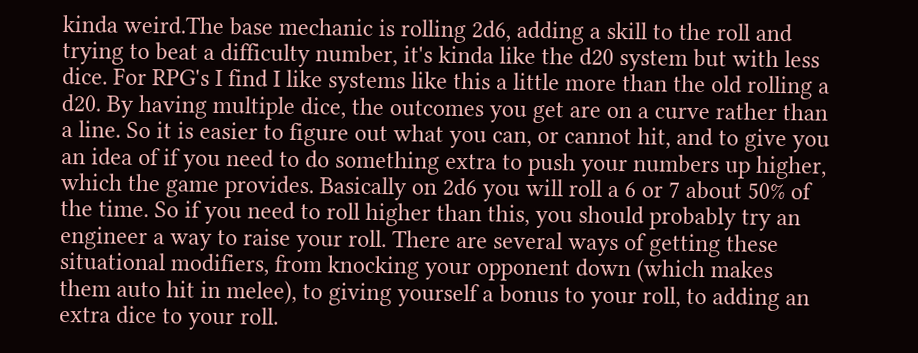kinda weird.The base mechanic is rolling 2d6, adding a skill to the roll and trying to beat a difficulty number, it's kinda like the d20 system but with less dice. For RPG's I find I like systems like this a little more than the old rolling a d20. By having multiple dice, the outcomes you get are on a curve rather than a line. So it is easier to figure out what you can, or cannot hit, and to give you an idea of if you need to do something extra to push your numbers up higher, which the game provides. Basically on 2d6 you will roll a 6 or 7 about 50% of the time. So if you need to roll higher than this, you should probably try an engineer a way to raise your roll. There are several ways of getting these situational modifiers, from knocking your opponent down (which makes them auto hit in melee), to giving yourself a bonus to your roll, to adding an extra dice to your roll.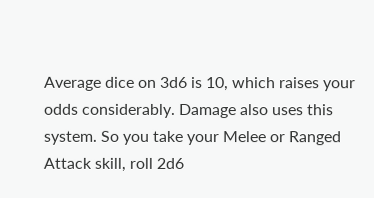Average dice on 3d6 is 10, which raises your odds considerably. Damage also uses this system. So you take your Melee or Ranged Attack skill, roll 2d6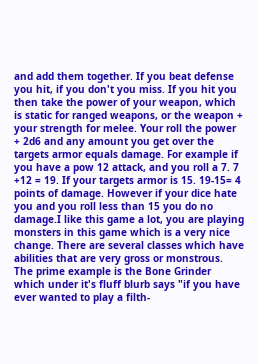and add them together. If you beat defense you hit, if you don't you miss. If you hit you then take the power of your weapon, which is static for ranged weapons, or the weapon + your strength for melee. Your roll the power + 2d6 and any amount you get over the targets armor equals damage. For example if you have a pow 12 attack, and you roll a 7. 7 +12 = 19. If your targets armor is 15. 19-15= 4 points of damage. However if your dice hate you and you roll less than 15 you do no damage.I like this game a lot, you are playing monsters in this game which is a very nice change. There are several classes which have abilities that are very gross or monstrous. The prime example is the Bone Grinder which under it's fluff blurb says "if you have ever wanted to play a filth-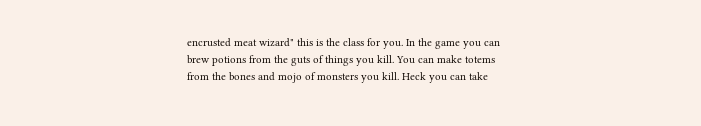encrusted meat wizard" this is the class for you. In the game you can brew potions from the guts of things you kill. You can make totems from the bones and mojo of monsters you kill. Heck you can take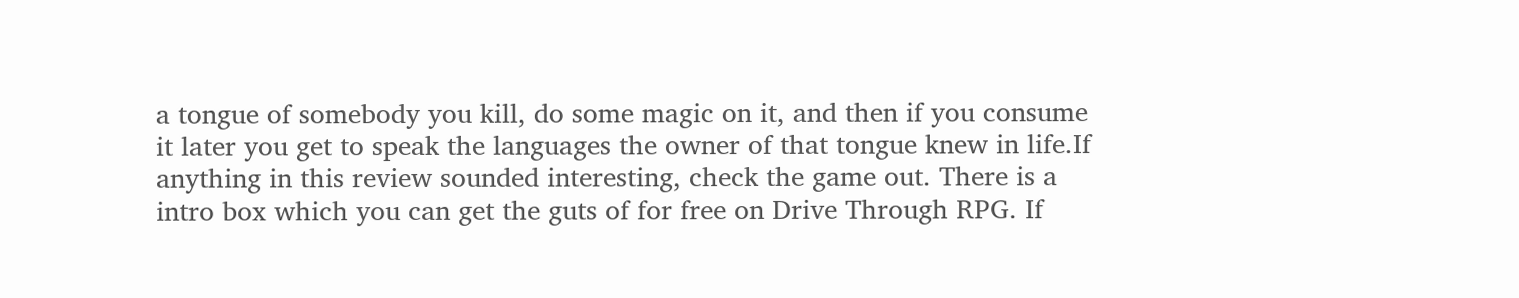a tongue of somebody you kill, do some magic on it, and then if you consume it later you get to speak the languages the owner of that tongue knew in life.If anything in this review sounded interesting, check the game out. There is a intro box which you can get the guts of for free on Drive Through RPG. If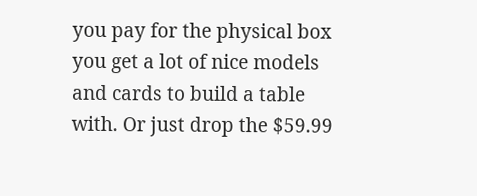you pay for the physical box you get a lot of nice models and cards to build a table with. Or just drop the $59.99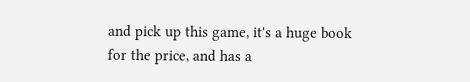and pick up this game, it's a huge book for the price, and has a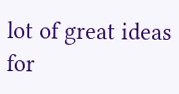lot of great ideas for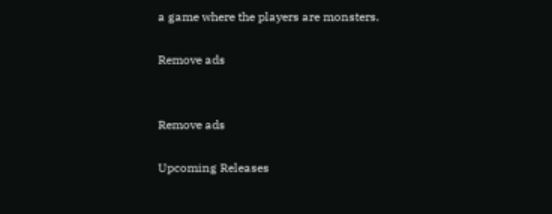a game where the players are monsters.

Remove ads


Remove ads

Upcoming Releases